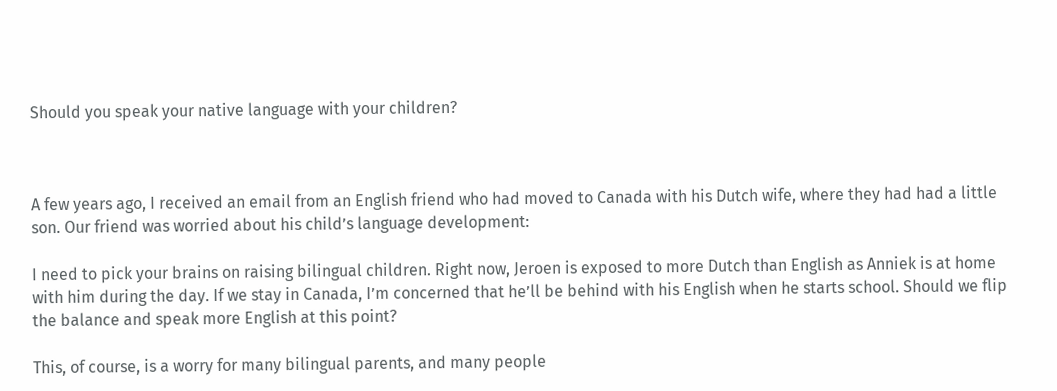Should you speak your native language with your children?



A few years ago, I received an email from an English friend who had moved to Canada with his Dutch wife, where they had had a little son. Our friend was worried about his child’s language development:

I need to pick your brains on raising bilingual children. Right now, Jeroen is exposed to more Dutch than English as Anniek is at home with him during the day. If we stay in Canada, I’m concerned that he’ll be behind with his English when he starts school. Should we flip the balance and speak more English at this point?

This, of course, is a worry for many bilingual parents, and many people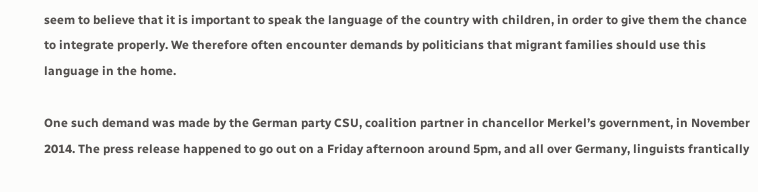seem to believe that it is important to speak the language of the country with children, in order to give them the chance to integrate properly. We therefore often encounter demands by politicians that migrant families should use this language in the home.

One such demand was made by the German party CSU, coalition partner in chancellor Merkel’s government, in November 2014. The press release happened to go out on a Friday afternoon around 5pm, and all over Germany, linguists frantically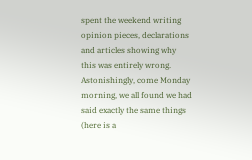spent the weekend writing opinion pieces, declarations and articles showing why this was entirely wrong. Astonishingly, come Monday morning, we all found we had said exactly the same things (here is a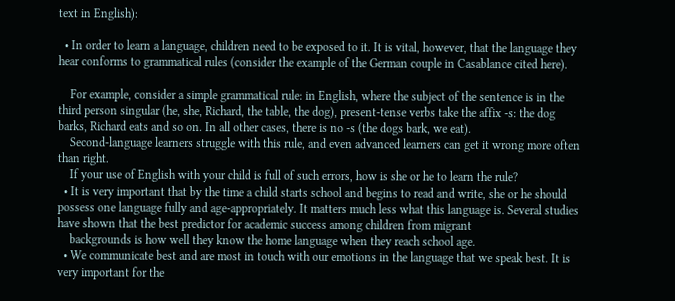text in English):

  • In order to learn a language, children need to be exposed to it. It is vital, however, that the language they hear conforms to grammatical rules (consider the example of the German couple in Casablance cited here).

    For example, consider a simple grammatical rule: in English, where the subject of the sentence is in the third person singular (he, she, Richard, the table, the dog), present-tense verbs take the affix -s: the dog barks, Richard eats and so on. In all other cases, there is no -s (the dogs bark, we eat).
    Second-language learners struggle with this rule, and even advanced learners can get it wrong more often than right.
    If your use of English with your child is full of such errors, how is she or he to learn the rule?
  • It is very important that by the time a child starts school and begins to read and write, she or he should possess one language fully and age-appropriately. It matters much less what this language is. Several studies have shown that the best predictor for academic success among children from migrant
    backgrounds is how well they know the home language when they reach school age.
  • We communicate best and are most in touch with our emotions in the language that we speak best. It is very important for the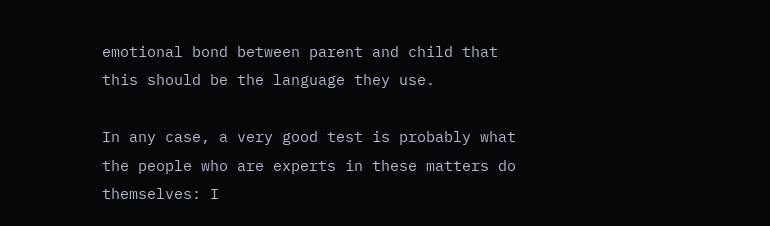emotional bond between parent and child that this should be the language they use.

In any case, a very good test is probably what the people who are experts in these matters do themselves: I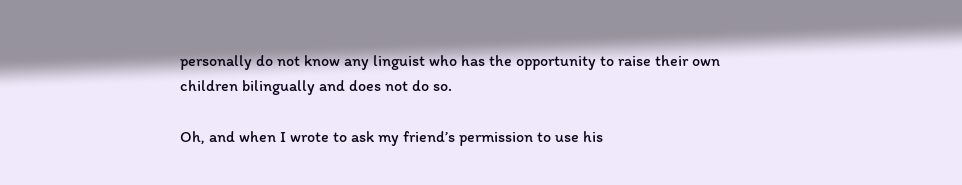personally do not know any linguist who has the opportunity to raise their own children bilingually and does not do so.

Oh, and when I wrote to ask my friend’s permission to use his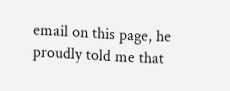email on this page, he proudly told me that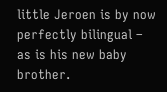little Jeroen is by now perfectly bilingual – as is his new baby brother.